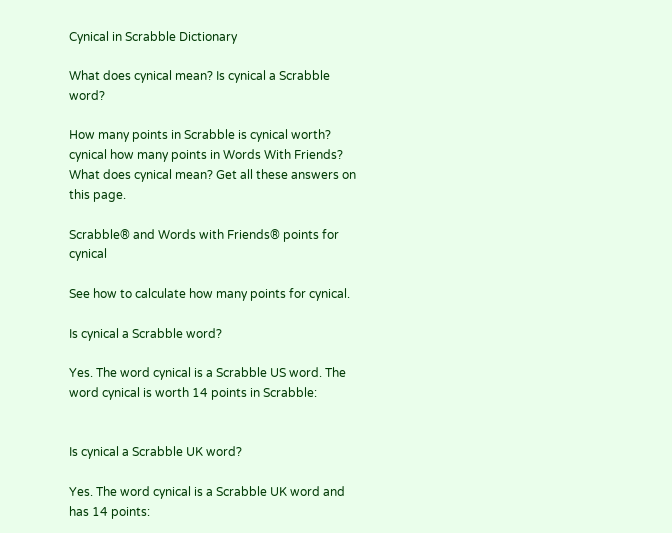Cynical in Scrabble Dictionary

What does cynical mean? Is cynical a Scrabble word?

How many points in Scrabble is cynical worth? cynical how many points in Words With Friends? What does cynical mean? Get all these answers on this page.

Scrabble® and Words with Friends® points for cynical

See how to calculate how many points for cynical.

Is cynical a Scrabble word?

Yes. The word cynical is a Scrabble US word. The word cynical is worth 14 points in Scrabble:


Is cynical a Scrabble UK word?

Yes. The word cynical is a Scrabble UK word and has 14 points: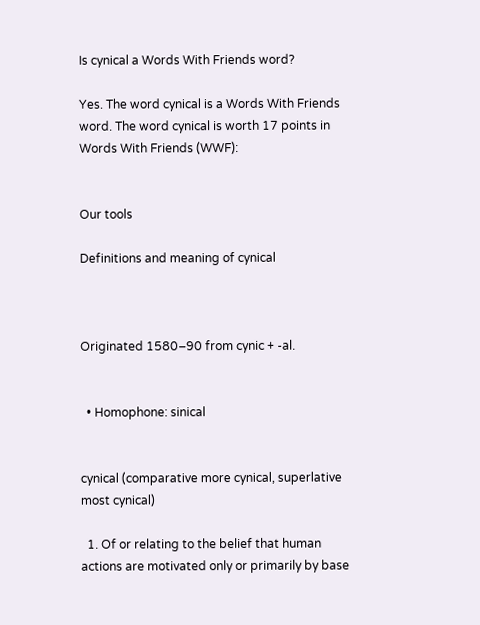Is cynical a Words With Friends word?

Yes. The word cynical is a Words With Friends word. The word cynical is worth 17 points in Words With Friends (WWF):


Our tools

Definitions and meaning of cynical



Originated 1580–90 from cynic + -al.


  • Homophone: sinical


cynical (comparative more cynical, superlative most cynical)

  1. Of or relating to the belief that human actions are motivated only or primarily by base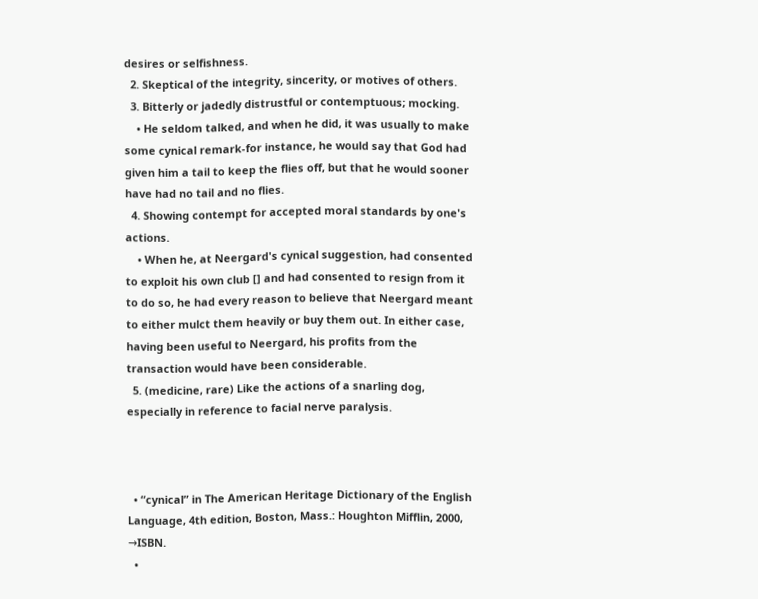desires or selfishness.
  2. Skeptical of the integrity, sincerity, or motives of others.
  3. Bitterly or jadedly distrustful or contemptuous; mocking.
    • He seldom talked, and when he did, it was usually to make some cynical remark-for instance, he would say that God had given him a tail to keep the flies off, but that he would sooner have had no tail and no flies.
  4. Showing contempt for accepted moral standards by one's actions.
    • When he, at Neergard's cynical suggestion, had consented to exploit his own club [] and had consented to resign from it to do so, he had every reason to believe that Neergard meant to either mulct them heavily or buy them out. In either case, having been useful to Neergard, his profits from the transaction would have been considerable.
  5. (medicine, rare) Like the actions of a snarling dog, especially in reference to facial nerve paralysis.



  • “cynical” in The American Heritage Dictionary of the English Language, 4th edition, Boston, Mass.: Houghton Mifflin, 2000, →ISBN.
  •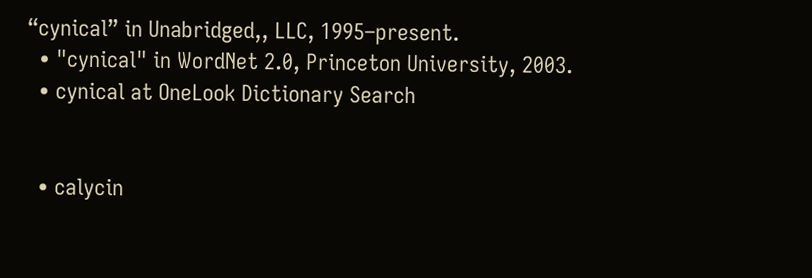“cynical” in Unabridged,, LLC, 1995–present.
  • "cynical" in WordNet 2.0, Princeton University, 2003.
  • cynical at OneLook Dictionary Search


  • calycin